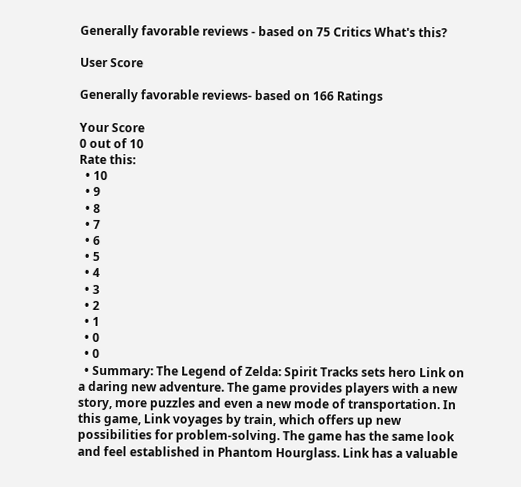Generally favorable reviews - based on 75 Critics What's this?

User Score

Generally favorable reviews- based on 166 Ratings

Your Score
0 out of 10
Rate this:
  • 10
  • 9
  • 8
  • 7
  • 6
  • 5
  • 4
  • 3
  • 2
  • 1
  • 0
  • 0
  • Summary: The Legend of Zelda: Spirit Tracks sets hero Link on a daring new adventure. The game provides players with a new story, more puzzles and even a new mode of transportation. In this game, Link voyages by train, which offers up new possibilities for problem-solving. The game has the same look and feel established in Phantom Hourglass. Link has a valuable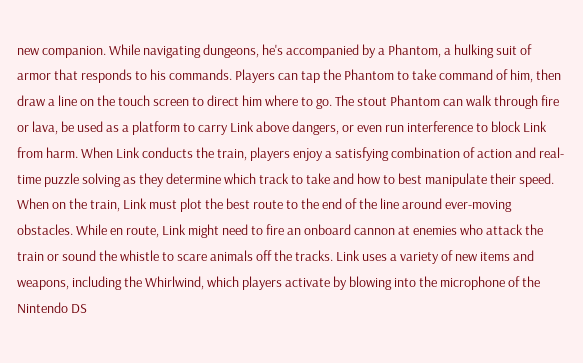new companion. While navigating dungeons, he's accompanied by a Phantom, a hulking suit of armor that responds to his commands. Players can tap the Phantom to take command of him, then draw a line on the touch screen to direct him where to go. The stout Phantom can walk through fire or lava, be used as a platform to carry Link above dangers, or even run interference to block Link from harm. When Link conducts the train, players enjoy a satisfying combination of action and real-time puzzle solving as they determine which track to take and how to best manipulate their speed. When on the train, Link must plot the best route to the end of the line around ever-moving obstacles. While en route, Link might need to fire an onboard cannon at enemies who attack the train or sound the whistle to scare animals off the tracks. Link uses a variety of new items and weapons, including the Whirlwind, which players activate by blowing into the microphone of the Nintendo DS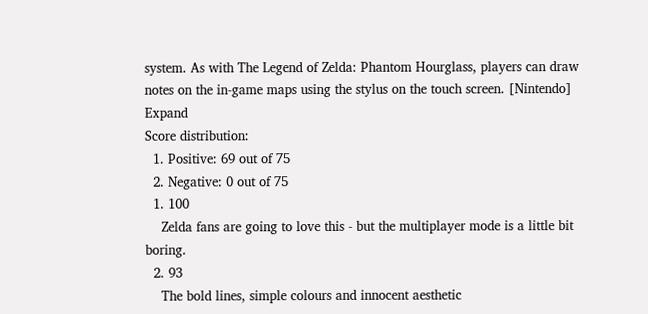system. As with The Legend of Zelda: Phantom Hourglass, players can draw notes on the in-game maps using the stylus on the touch screen. [Nintendo] Expand
Score distribution:
  1. Positive: 69 out of 75
  2. Negative: 0 out of 75
  1. 100
    Zelda fans are going to love this - but the multiplayer mode is a little bit boring.
  2. 93
    The bold lines, simple colours and innocent aesthetic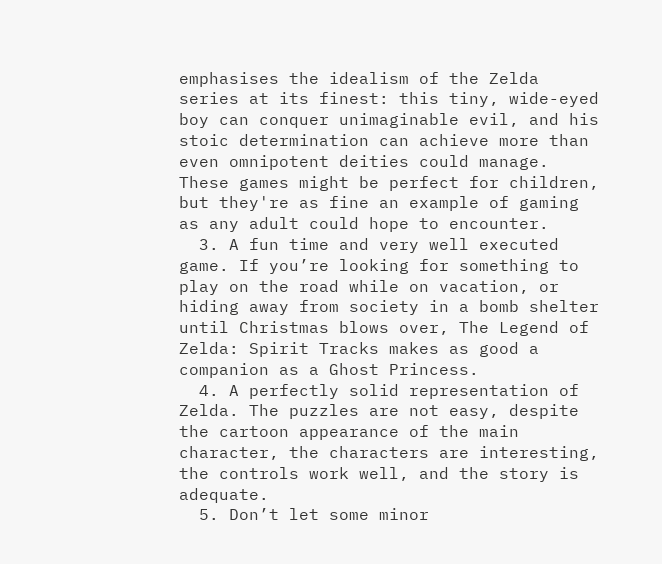emphasises the idealism of the Zelda series at its finest: this tiny, wide-eyed boy can conquer unimaginable evil, and his stoic determination can achieve more than even omnipotent deities could manage. These games might be perfect for children, but they're as fine an example of gaming as any adult could hope to encounter.
  3. A fun time and very well executed game. If you’re looking for something to play on the road while on vacation, or hiding away from society in a bomb shelter until Christmas blows over, The Legend of Zelda: Spirit Tracks makes as good a companion as a Ghost Princess.
  4. A perfectly solid representation of Zelda. The puzzles are not easy, despite the cartoon appearance of the main character, the characters are interesting, the controls work well, and the story is adequate.
  5. Don’t let some minor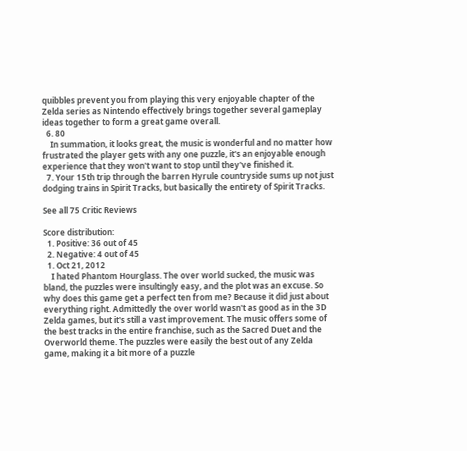quibbles prevent you from playing this very enjoyable chapter of the Zelda series as Nintendo effectively brings together several gameplay ideas together to form a great game overall.
  6. 80
    In summation, it looks great, the music is wonderful and no matter how frustrated the player gets with any one puzzle, it's an enjoyable enough experience that they won't want to stop until they've finished it.
  7. Your 15th trip through the barren Hyrule countryside sums up not just dodging trains in Spirit Tracks, but basically the entirety of Spirit Tracks.

See all 75 Critic Reviews

Score distribution:
  1. Positive: 36 out of 45
  2. Negative: 4 out of 45
  1. Oct 21, 2012
    I hated Phantom Hourglass. The over world sucked, the music was bland, the puzzles were insultingly easy, and the plot was an excuse. So why does this game get a perfect ten from me? Because it did just about everything right. Admittedly the over world wasn't as good as in the 3D Zelda games, but it's still a vast improvement. The music offers some of the best tracks in the entire franchise, such as the Sacred Duet and the Overworld theme. The puzzles were easily the best out of any Zelda game, making it a bit more of a puzzle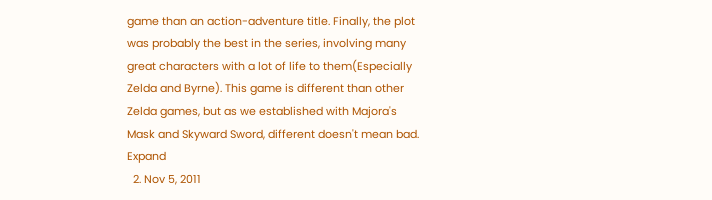game than an action-adventure title. Finally, the plot was probably the best in the series, involving many great characters with a lot of life to them(Especially Zelda and Byrne). This game is different than other Zelda games, but as we established with Majora's Mask and Skyward Sword, different doesn't mean bad. Expand
  2. Nov 5, 2011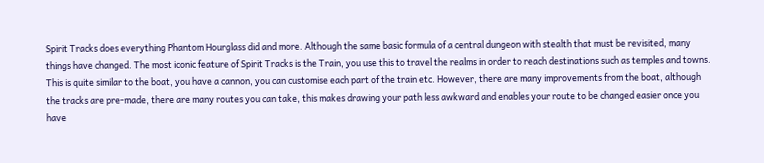Spirit Tracks does everything Phantom Hourglass did and more. Although the same basic formula of a central dungeon with stealth that must be revisited, many things have changed. The most iconic feature of Spirit Tracks is the Train, you use this to travel the realms in order to reach destinations such as temples and towns. This is quite similar to the boat, you have a cannon, you can customise each part of the train etc. However, there are many improvements from the boat, although the tracks are pre-made, there are many routes you can take, this makes drawing your path less awkward and enables your route to be changed easier once you have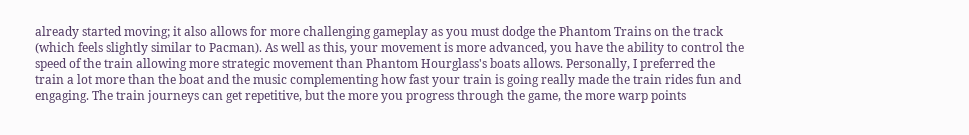already started moving; it also allows for more challenging gameplay as you must dodge the Phantom Trains on the track (which feels slightly similar to Pacman). As well as this, your movement is more advanced, you have the ability to control the speed of the train allowing more strategic movement than Phantom Hourglass's boats allows. Personally, I preferred the train a lot more than the boat and the music complementing how fast your train is going really made the train rides fun and engaging. The train journeys can get repetitive, but the more you progress through the game, the more warp points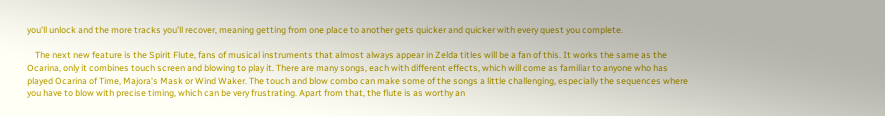you'll unlock and the more tracks you'll recover, meaning getting from one place to another gets quicker and quicker with every quest you complete.

    The next new feature is the Spirit Flute, fans of musical instruments that almost always appear in Zelda titles will be a fan of this. It works the same as the Ocarina, only it combines touch screen and blowing to play it. There are many songs, each with different effects, which will come as familiar to anyone who has played Ocarina of Time, Majora's Mask or Wind Waker. The touch and blow combo can make some of the songs a little challenging, especially the sequences where you have to blow with precise timing, which can be very frustrating. Apart from that, the flute is as worthy an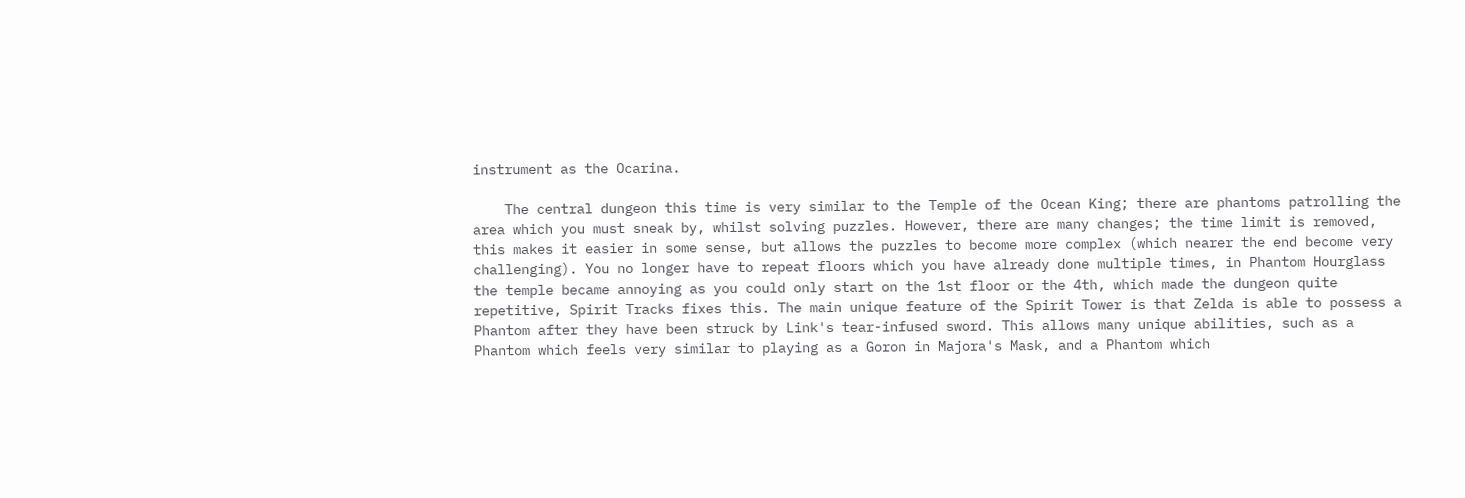instrument as the Ocarina.

    The central dungeon this time is very similar to the Temple of the Ocean King; there are phantoms patrolling the area which you must sneak by, whilst solving puzzles. However, there are many changes; the time limit is removed, this makes it easier in some sense, but allows the puzzles to become more complex (which nearer the end become very challenging). You no longer have to repeat floors which you have already done multiple times, in Phantom Hourglass the temple became annoying as you could only start on the 1st floor or the 4th, which made the dungeon quite repetitive, Spirit Tracks fixes this. The main unique feature of the Spirit Tower is that Zelda is able to possess a Phantom after they have been struck by Link's tear-infused sword. This allows many unique abilities, such as a Phantom which feels very similar to playing as a Goron in Majora's Mask, and a Phantom which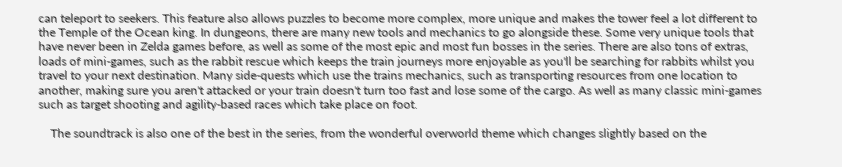can teleport to seekers. This feature also allows puzzles to become more complex, more unique and makes the tower feel a lot different to the Temple of the Ocean king. In dungeons, there are many new tools and mechanics to go alongside these. Some very unique tools that have never been in Zelda games before, as well as some of the most epic and most fun bosses in the series. There are also tons of extras, loads of mini-games, such as the rabbit rescue which keeps the train journeys more enjoyable as you'll be searching for rabbits whilst you travel to your next destination. Many side-quests which use the trains mechanics, such as transporting resources from one location to another, making sure you aren't attacked or your train doesn't turn too fast and lose some of the cargo. As well as many classic mini-games such as target shooting and agility-based races which take place on foot.

    The soundtrack is also one of the best in the series, from the wonderful overworld theme which changes slightly based on the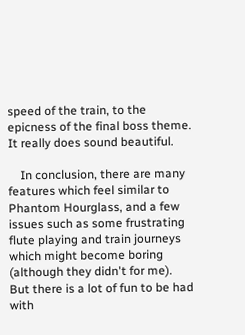speed of the train, to the epicness of the final boss theme. It really does sound beautiful.

    In conclusion, there are many features which feel similar to Phantom Hourglass, and a few issues such as some frustrating flute playing and train journeys which might become boring (although they didn't for me). But there is a lot of fun to be had with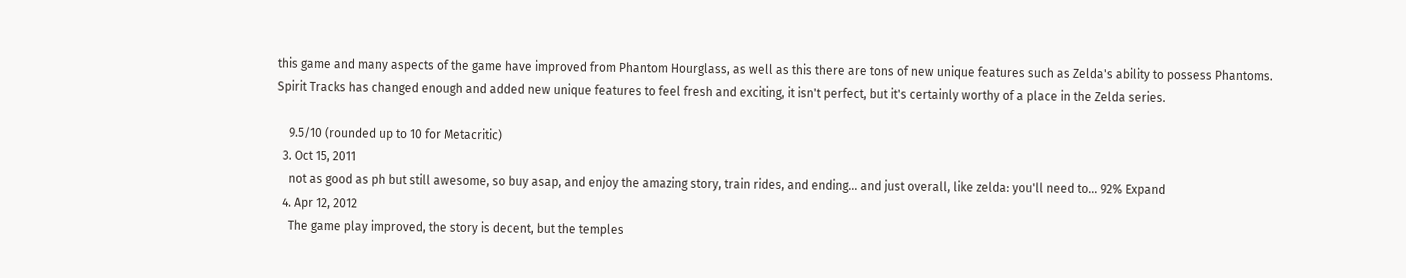this game and many aspects of the game have improved from Phantom Hourglass, as well as this there are tons of new unique features such as Zelda's ability to possess Phantoms. Spirit Tracks has changed enough and added new unique features to feel fresh and exciting, it isn't perfect, but it's certainly worthy of a place in the Zelda series.

    9.5/10 (rounded up to 10 for Metacritic)
  3. Oct 15, 2011
    not as good as ph but still awesome, so buy asap, and enjoy the amazing story, train rides, and ending... and just overall, like zelda: you'll need to... 92% Expand
  4. Apr 12, 2012
    The game play improved, the story is decent, but the temples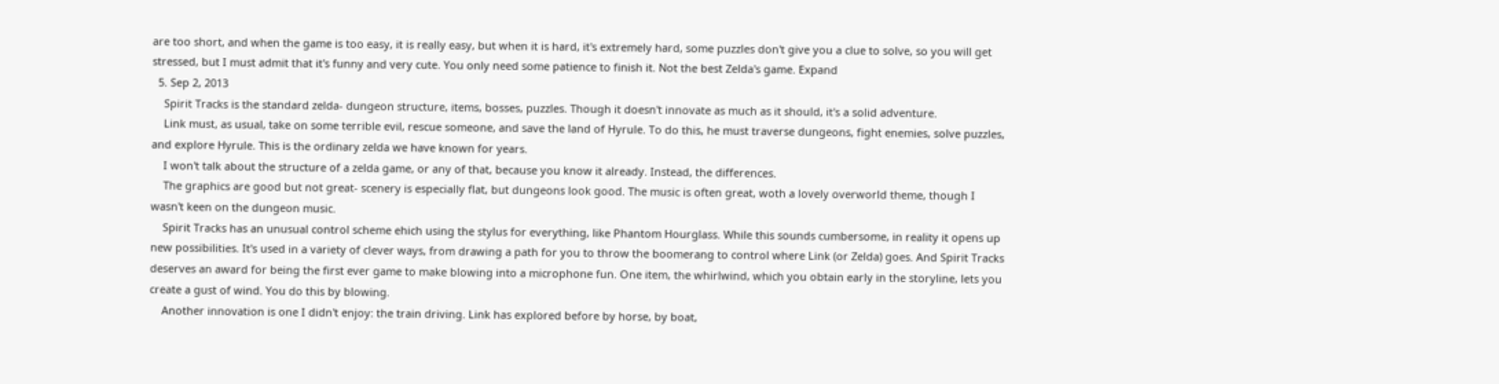are too short, and when the game is too easy, it is really easy, but when it is hard, it's extremely hard, some puzzles don't give you a clue to solve, so you will get stressed, but I must admit that it's funny and very cute. You only need some patience to finish it. Not the best Zelda's game. Expand
  5. Sep 2, 2013
    Spirit Tracks is the standard zelda- dungeon structure, items, bosses, puzzles. Though it doesn't innovate as much as it should, it's a solid adventure.
    Link must, as usual, take on some terrible evil, rescue someone, and save the land of Hyrule. To do this, he must traverse dungeons, fight enemies, solve puzzles, and explore Hyrule. This is the ordinary zelda we have known for years.
    I won't talk about the structure of a zelda game, or any of that, because you know it already. Instead, the differences.
    The graphics are good but not great- scenery is especially flat, but dungeons look good. The music is often great, woth a lovely overworld theme, though I wasn't keen on the dungeon music.
    Spirit Tracks has an unusual control scheme ehich using the stylus for everything, like Phantom Hourglass. While this sounds cumbersome, in reality it opens up new possibilities. It's used in a variety of clever ways, from drawing a path for you to throw the boomerang to control where Link (or Zelda) goes. And Spirit Tracks deserves an award for being the first ever game to make blowing into a microphone fun. One item, the whirlwind, which you obtain early in the storyline, lets you create a gust of wind. You do this by blowing.
    Another innovation is one I didn't enjoy: the train driving. Link has explored before by horse, by boat,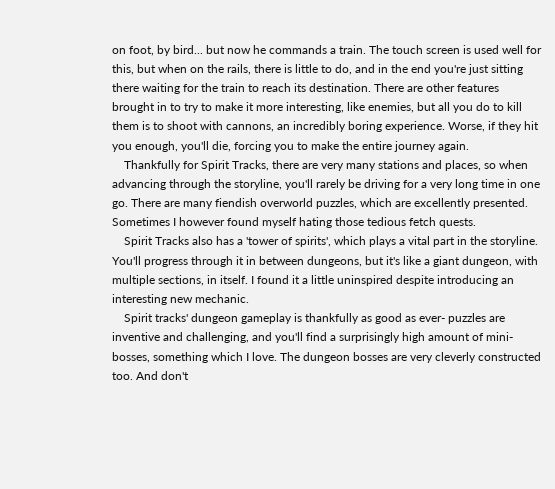on foot, by bird... but now he commands a train. The touch screen is used well for this, but when on the rails, there is little to do, and in the end you're just sitting there waiting for the train to reach its destination. There are other features brought in to try to make it more interesting, like enemies, but all you do to kill them is to shoot with cannons, an incredibly boring experience. Worse, if they hit you enough, you'll die, forcing you to make the entire journey again.
    Thankfully for Spirit Tracks, there are very many stations and places, so when advancing through the storyline, you'll rarely be driving for a very long time in one go. There are many fiendish overworld puzzles, which are excellently presented. Sometimes I however found myself hating those tedious fetch quests.
    Spirit Tracks also has a 'tower of spirits', which plays a vital part in the storyline. You'll progress through it in between dungeons, but it's like a giant dungeon, with multiple sections, in itself. I found it a little uninspired despite introducing an interesting new mechanic.
    Spirit tracks' dungeon gameplay is thankfully as good as ever- puzzles are inventive and challenging, and you'll find a surprisingly high amount of mini-bosses, something which I love. The dungeon bosses are very cleverly constructed too. And don't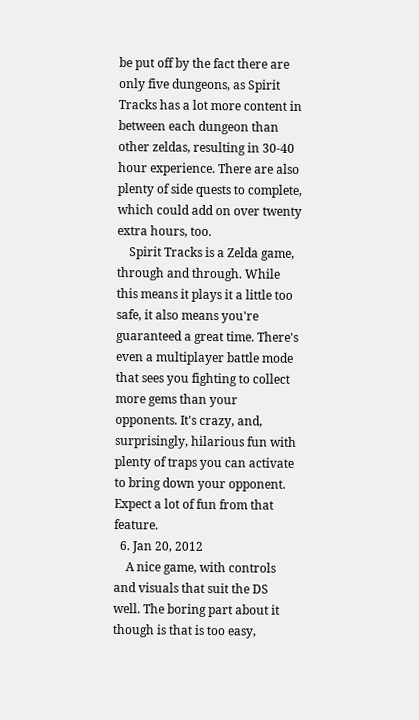be put off by the fact there are only five dungeons, as Spirit Tracks has a lot more content in between each dungeon than other zeldas, resulting in 30-40 hour experience. There are also plenty of side quests to complete, which could add on over twenty extra hours, too.
    Spirit Tracks is a Zelda game, through and through. While this means it plays it a little too safe, it also means you're guaranteed a great time. There's even a multiplayer battle mode that sees you fighting to collect more gems than your opponents. It's crazy, and, surprisingly, hilarious fun with plenty of traps you can activate to bring down your opponent. Expect a lot of fun from that feature.
  6. Jan 20, 2012
    A nice game, with controls and visuals that suit the DS well. The boring part about it though is that is too easy,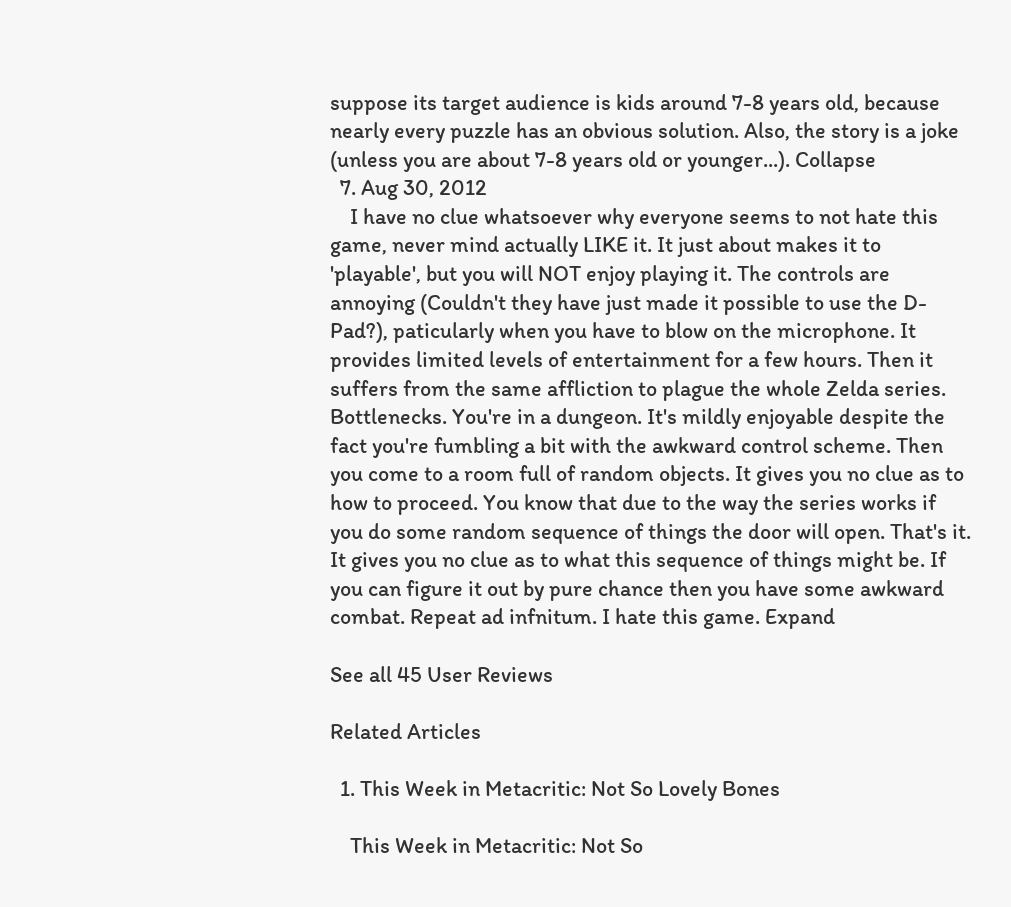suppose its target audience is kids around 7-8 years old, because nearly every puzzle has an obvious solution. Also, the story is a joke (unless you are about 7-8 years old or younger...). Collapse
  7. Aug 30, 2012
    I have no clue whatsoever why everyone seems to not hate this game, never mind actually LIKE it. It just about makes it to 'playable', but you will NOT enjoy playing it. The controls are annoying (Couldn't they have just made it possible to use the D-Pad?), paticularly when you have to blow on the microphone. It provides limited levels of entertainment for a few hours. Then it suffers from the same affliction to plague the whole Zelda series. Bottlenecks. You're in a dungeon. It's mildly enjoyable despite the fact you're fumbling a bit with the awkward control scheme. Then you come to a room full of random objects. It gives you no clue as to how to proceed. You know that due to the way the series works if you do some random sequence of things the door will open. That's it. It gives you no clue as to what this sequence of things might be. If you can figure it out by pure chance then you have some awkward combat. Repeat ad infnitum. I hate this game. Expand

See all 45 User Reviews

Related Articles

  1. This Week in Metacritic: Not So Lovely Bones

    This Week in Metacritic: Not So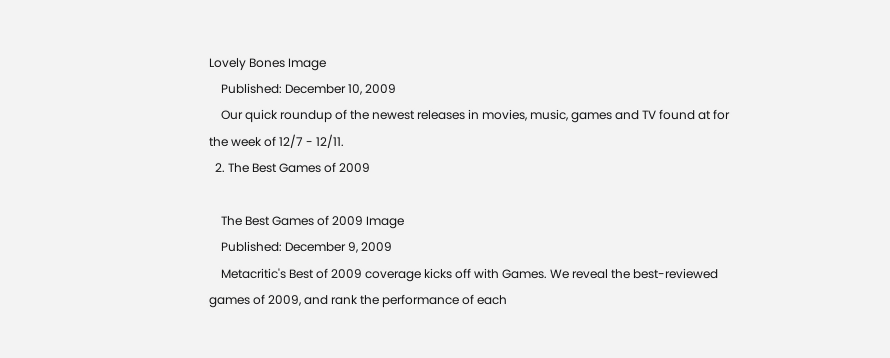Lovely Bones Image
    Published: December 10, 2009
    Our quick roundup of the newest releases in movies, music, games and TV found at for the week of 12/7 - 12/11.
  2. The Best Games of 2009

    The Best Games of 2009 Image
    Published: December 9, 2009
    Metacritic's Best of 2009 coverage kicks off with Games. We reveal the best-reviewed games of 2009, and rank the performance of each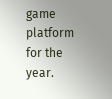game platform for the year.